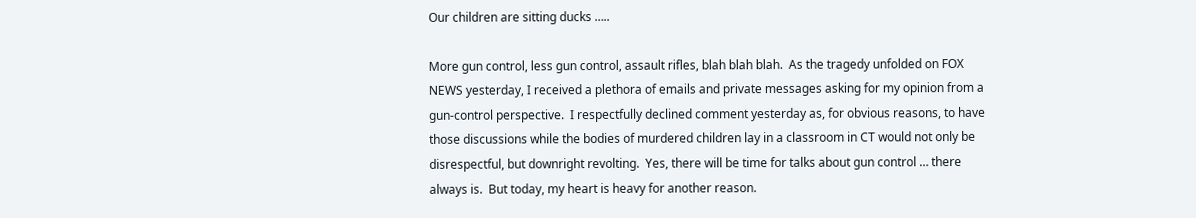Our children are sitting ducks …..

More gun control, less gun control, assault rifles, blah blah blah.  As the tragedy unfolded on FOX NEWS yesterday, I received a plethora of emails and private messages asking for my opinion from a gun-control perspective.  I respectfully declined comment yesterday as, for obvious reasons, to have those discussions while the bodies of murdered children lay in a classroom in CT would not only be disrespectful, but downright revolting.  Yes, there will be time for talks about gun control … there always is.  But today, my heart is heavy for another reason.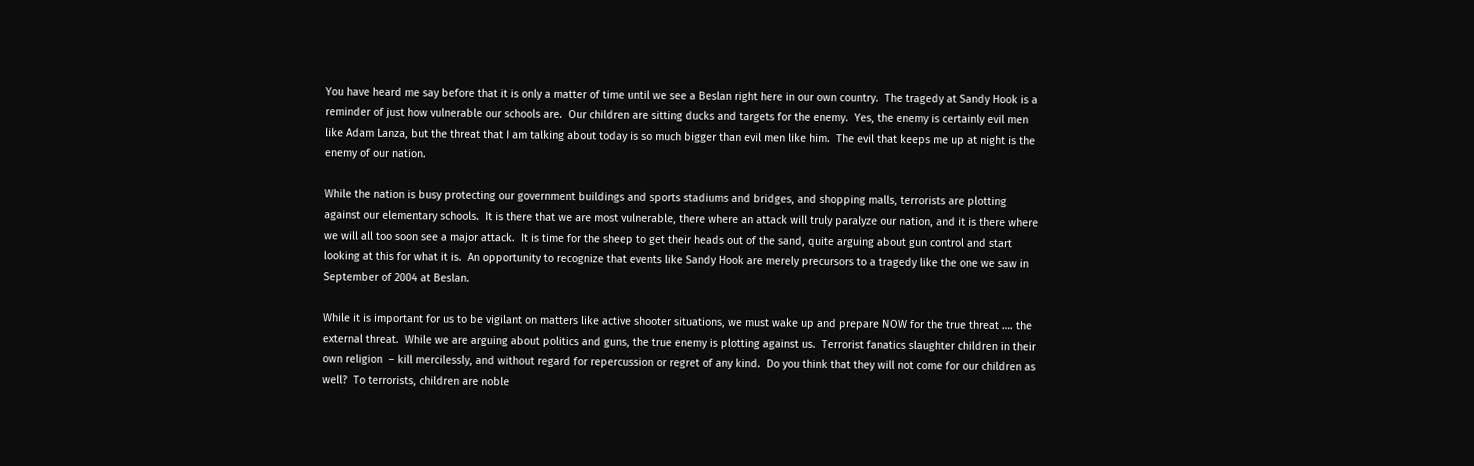You have heard me say before that it is only a matter of time until we see a Beslan right here in our own country.  The tragedy at Sandy Hook is a reminder of just how vulnerable our schools are.  Our children are sitting ducks and targets for the enemy.  Yes, the enemy is certainly evil men like Adam Lanza, but the threat that I am talking about today is so much bigger than evil men like him.  The evil that keeps me up at night is the enemy of our nation.

While the nation is busy protecting our government buildings and sports stadiums and bridges, and shopping malls, terrorists are plotting against our elementary schools.  It is there that we are most vulnerable, there where an attack will truly paralyze our nation, and it is there where we will all too soon see a major attack.  It is time for the sheep to get their heads out of the sand, quite arguing about gun control and start looking at this for what it is.  An opportunity to recognize that events like Sandy Hook are merely precursors to a tragedy like the one we saw in September of 2004 at Beslan.

While it is important for us to be vigilant on matters like active shooter situations, we must wake up and prepare NOW for the true threat …. the external threat.  While we are arguing about politics and guns, the true enemy is plotting against us.  Terrorist fanatics slaughter children in their own religion  – kill mercilessly, and without regard for repercussion or regret of any kind.  Do you think that they will not come for our children as well?  To terrorists, children are noble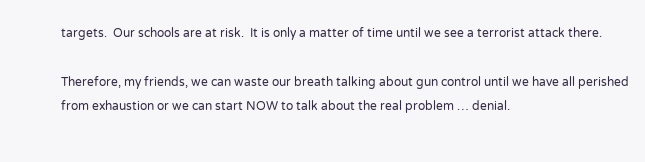targets.  Our schools are at risk.  It is only a matter of time until we see a terrorist attack there.

Therefore, my friends, we can waste our breath talking about gun control until we have all perished from exhaustion or we can start NOW to talk about the real problem … denial.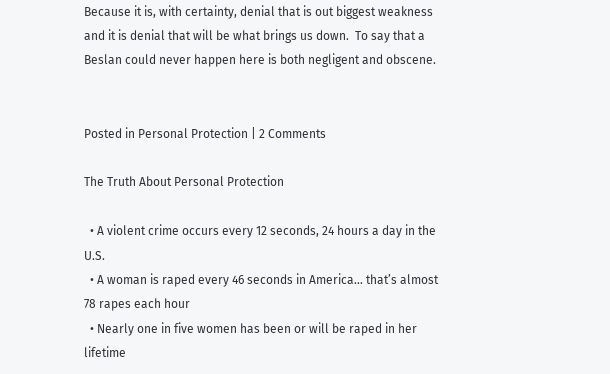Because it is, with certainty, denial that is out biggest weakness and it is denial that will be what brings us down.  To say that a Beslan could never happen here is both negligent and obscene.


Posted in Personal Protection | 2 Comments

The Truth About Personal Protection

  • A violent crime occurs every 12 seconds, 24 hours a day in the U.S.
  • A woman is raped every 46 seconds in America… that’s almost 78 rapes each hour
  • Nearly one in five women has been or will be raped in her lifetime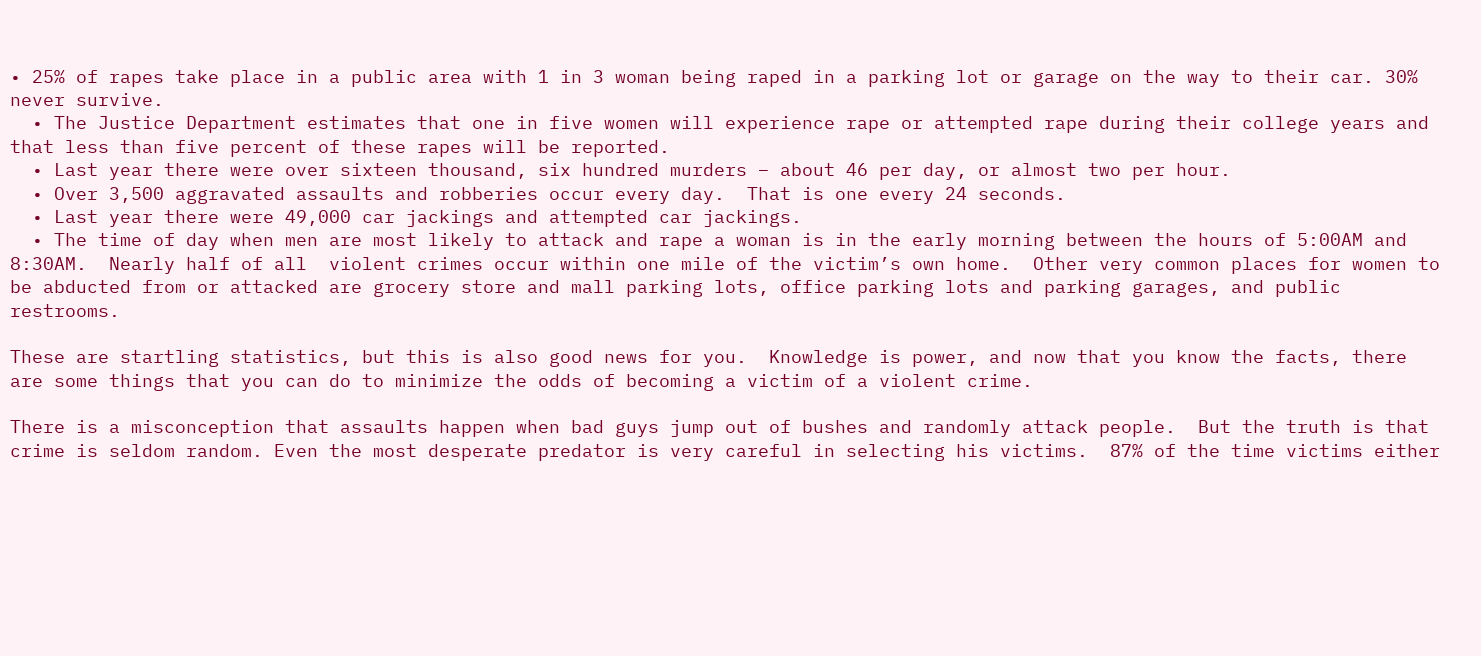• 25% of rapes take place in a public area with 1 in 3 woman being raped in a parking lot or garage on the way to their car. 30% never survive.
  • The Justice Department estimates that one in five women will experience rape or attempted rape during their college years and that less than five percent of these rapes will be reported.
  • Last year there were over sixteen thousand, six hundred murders – about 46 per day, or almost two per hour.
  • Over 3,500 aggravated assaults and robberies occur every day.  That is one every 24 seconds.
  • Last year there were 49,000 car jackings and attempted car jackings.
  • The time of day when men are most likely to attack and rape a woman is in the early morning between the hours of 5:00AM and 8:30AM.  Nearly half of all  violent crimes occur within one mile of the victim’s own home.  Other very common places for women to be abducted from or attacked are grocery store and mall parking lots, office parking lots and parking garages, and public restrooms.

These are startling statistics, but this is also good news for you.  Knowledge is power, and now that you know the facts, there are some things that you can do to minimize the odds of becoming a victim of a violent crime.

There is a misconception that assaults happen when bad guys jump out of bushes and randomly attack people.  But the truth is that crime is seldom random. Even the most desperate predator is very careful in selecting his victims.  87% of the time victims either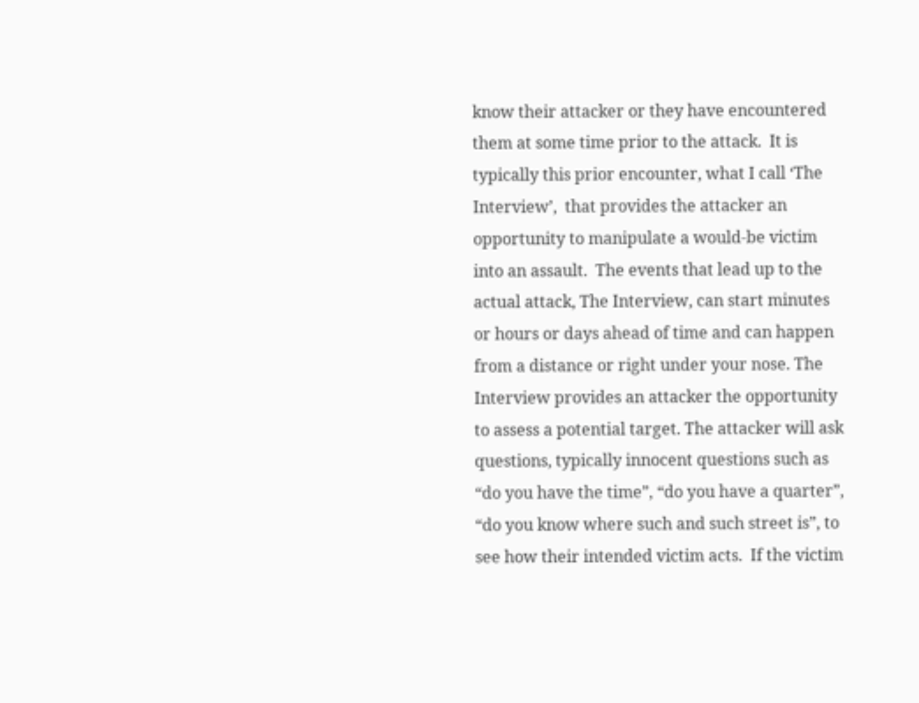know their attacker or they have encountered them at some time prior to the attack.  It is typically this prior encounter, what I call ‘The Interview’,  that provides the attacker an opportunity to manipulate a would-be victim into an assault.  The events that lead up to the actual attack, The Interview, can start minutes or hours or days ahead of time and can happen from a distance or right under your nose. The Interview provides an attacker the opportunity to assess a potential target. The attacker will ask questions, typically innocent questions such as “do you have the time”, “do you have a quarter”,  “do you know where such and such street is”, to see how their intended victim acts.  If the victim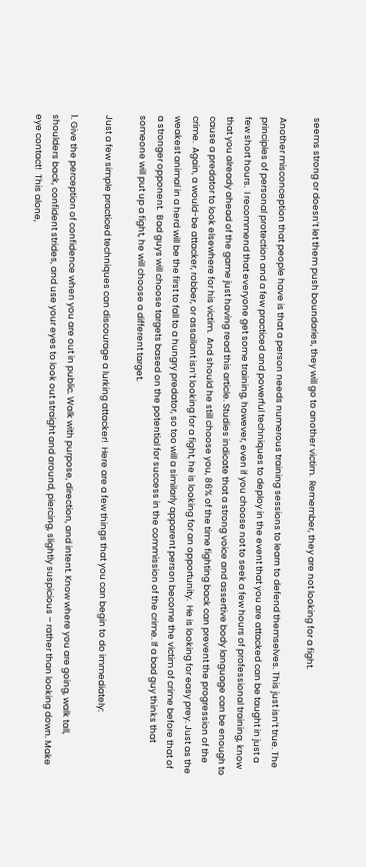seems strong or doesn’t let them push boundaries, they will go to another victim.  Remember, they are not looking for a fight.

Another misconception that people have is that a person needs numerous training sessions to learn to defend themselves. This just isn’t true. The principles of personal protection and a few practiced and powerful techniques to deploy in the event that you are attacked can be taught in just a few short hours.  I recommend that everyone get some training, however, even if you choose not to seek a few hours of professional training, know that you already ahead of the game just having read this article. Studies indicate that a strong voice and assertive body language can be enough to cause a predator to look elsewhere for his victim.  And should he still choose you, 86% of the time fighting back can prevent the progression of the crime.  Again, a would-be attacker, robber, or assailant isn’t looking for a fight, he is looking for an opportunity.  He is looking for easy prey. Just as the weakest animal in a herd will be the first to fall to a hungry predator, so too will a similarly apparent person become the victim of crime before that of a stronger opponent.  Bad guys will choose targets based on the potential for success in the commission of the crime. If a bad guy thinks that someone will put up a fight, he will choose a different target.

Just a few simple practiced techniques can discourage a lurking attacker!  Here are a few things that you can begin to do immediately:

1. Give the perception of confidence when you are out in public. Walk with purpose, direction, and intent. Know where you are going, walk tall, shoulders back, confident strides, and use your eyes to look out straight and around, piercing, slightly suspicious – rather than looking down. Make eye contact!  This alone,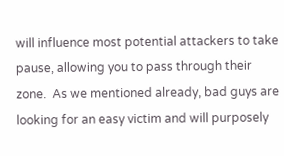will influence most potential attackers to take pause, allowing you to pass through their zone.  As we mentioned already, bad guys are looking for an easy victim and will purposely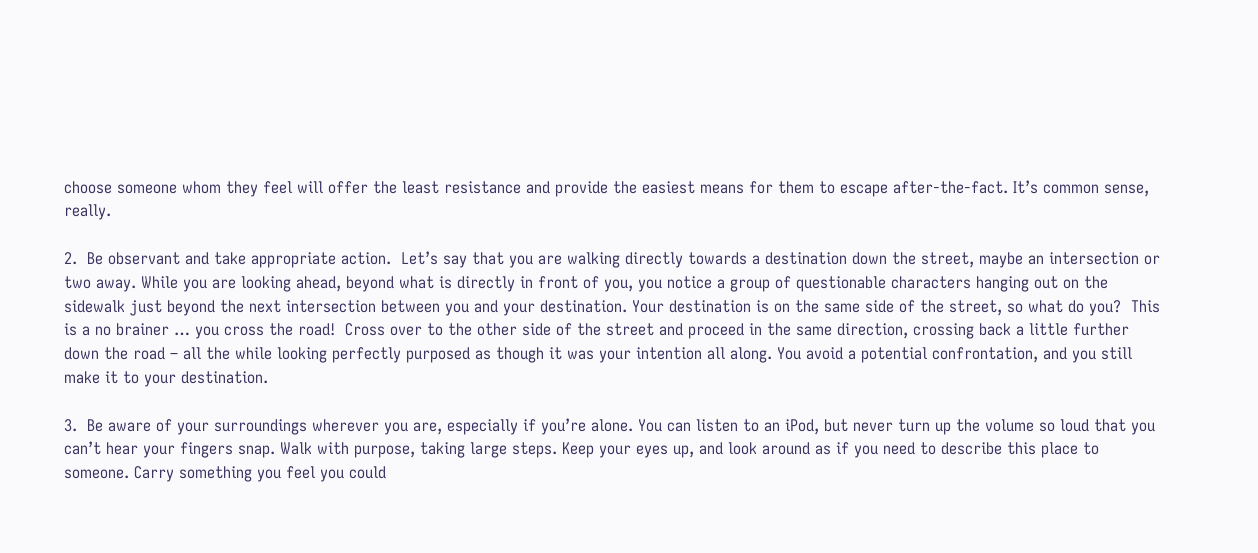choose someone whom they feel will offer the least resistance and provide the easiest means for them to escape after-the-fact. It’s common sense, really.

2.  Be observant and take appropriate action.  Let’s say that you are walking directly towards a destination down the street, maybe an intersection or two away. While you are looking ahead, beyond what is directly in front of you, you notice a group of questionable characters hanging out on the sidewalk just beyond the next intersection between you and your destination. Your destination is on the same side of the street, so what do you?  This is a no brainer … you cross the road!  Cross over to the other side of the street and proceed in the same direction, crossing back a little further down the road – all the while looking perfectly purposed as though it was your intention all along. You avoid a potential confrontation, and you still make it to your destination.

3.  Be aware of your surroundings wherever you are, especially if you’re alone. You can listen to an iPod, but never turn up the volume so loud that you can’t hear your fingers snap. Walk with purpose, taking large steps. Keep your eyes up, and look around as if you need to describe this place to someone. Carry something you feel you could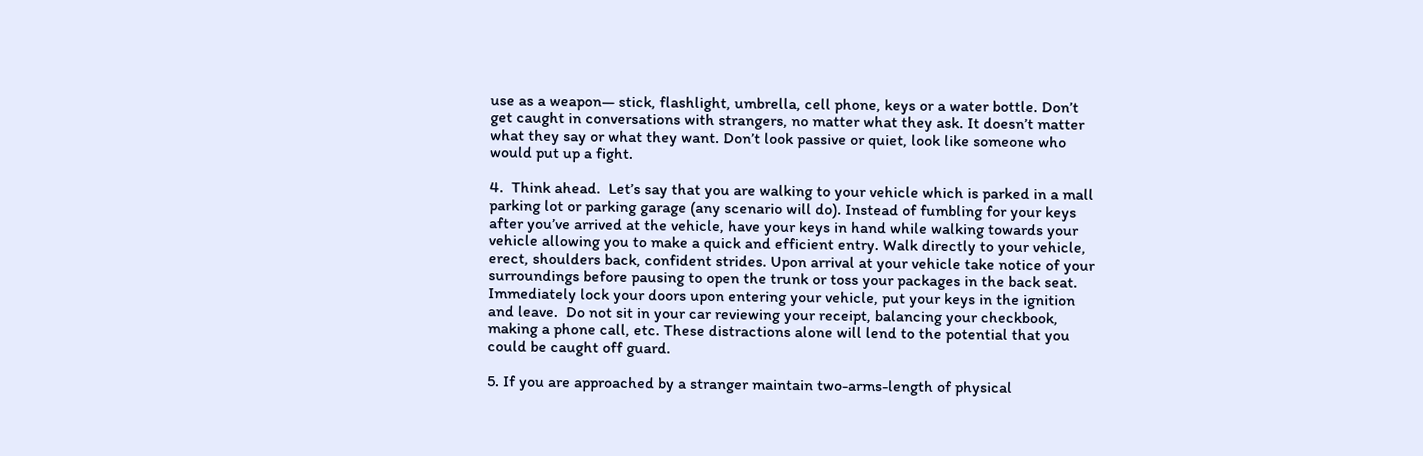use as a weapon— stick, flashlight, umbrella, cell phone, keys or a water bottle. Don’t get caught in conversations with strangers, no matter what they ask. It doesn’t matter what they say or what they want. Don’t look passive or quiet, look like someone who would put up a fight.

4.  Think ahead.  Let’s say that you are walking to your vehicle which is parked in a mall parking lot or parking garage (any scenario will do). Instead of fumbling for your keys after you’ve arrived at the vehicle, have your keys in hand while walking towards your vehicle allowing you to make a quick and efficient entry. Walk directly to your vehicle, erect, shoulders back, confident strides. Upon arrival at your vehicle take notice of your surroundings before pausing to open the trunk or toss your packages in the back seat.  Immediately lock your doors upon entering your vehicle, put your keys in the ignition and leave.  Do not sit in your car reviewing your receipt, balancing your checkbook, making a phone call, etc. These distractions alone will lend to the potential that you could be caught off guard.

5. If you are approached by a stranger maintain two-arms-length of physical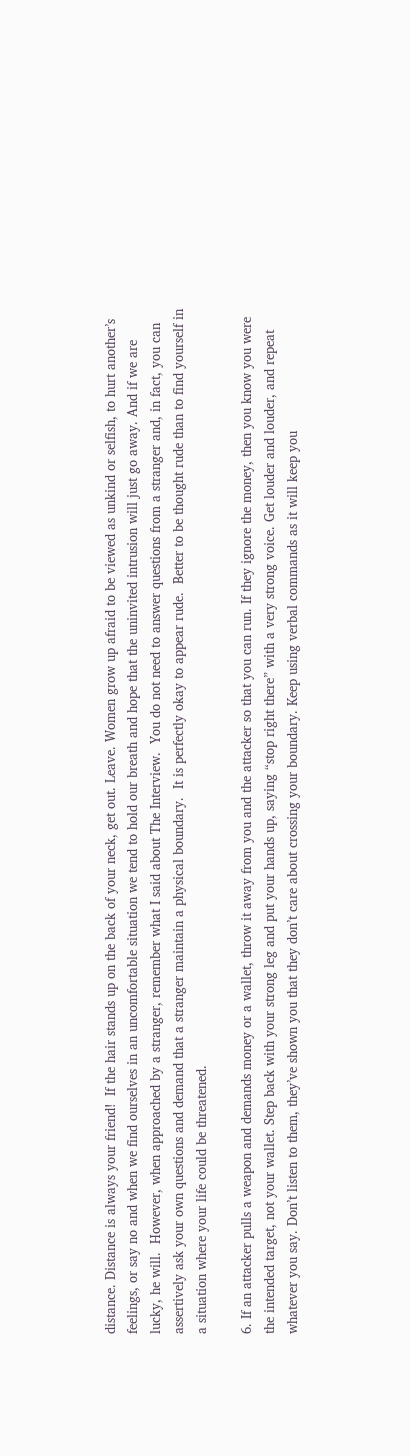distance. Distance is always your friend!  If the hair stands up on the back of your neck, get out. Leave. Women grow up afraid to be viewed as unkind or selfish, to hurt another’s feelings, or say no and when we find ourselves in an uncomfortable situation we tend to hold our breath and hope that the uninvited intrusion will just go away. And if we are lucky, he will.  However, when approached by a stranger, remember what I said about The Interview.  You do not need to answer questions from a stranger and, in fact, you can assertively ask your own questions and demand that a stranger maintain a physical boundary.  It is perfectly okay to appear rude.  Better to be thought rude than to find yourself in a situation where your life could be threatened.

6. If an attacker pulls a weapon and demands money or a wallet, throw it away from you and the attacker so that you can run. If they ignore the money, then you know you were the intended target, not your wallet. Step back with your strong leg and put your hands up, saying “stop right there” with a very strong voice. Get louder and louder, and repeat whatever you say. Don’t listen to them, they’ve shown you that they don’t care about crossing your boundary. Keep using verbal commands as it will keep you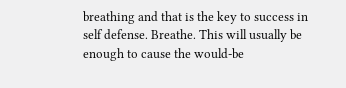breathing and that is the key to success in self defense. Breathe. This will usually be enough to cause the would-be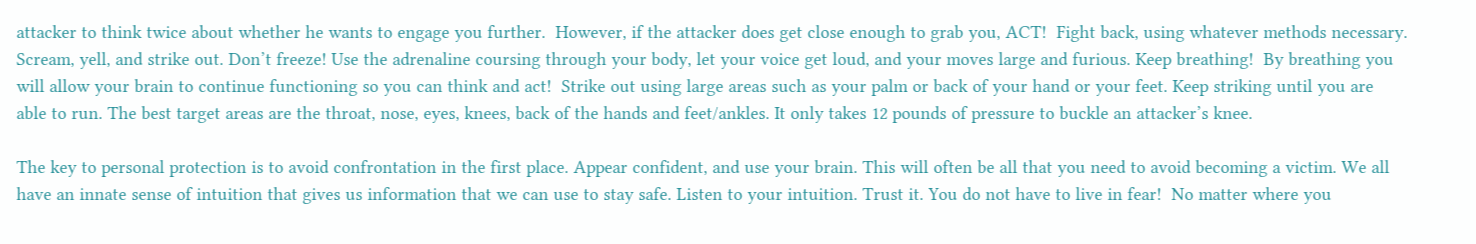attacker to think twice about whether he wants to engage you further.  However, if the attacker does get close enough to grab you, ACT!  Fight back, using whatever methods necessary. Scream, yell, and strike out. Don’t freeze! Use the adrenaline coursing through your body, let your voice get loud, and your moves large and furious. Keep breathing!  By breathing you will allow your brain to continue functioning so you can think and act!  Strike out using large areas such as your palm or back of your hand or your feet. Keep striking until you are able to run. The best target areas are the throat, nose, eyes, knees, back of the hands and feet/ankles. It only takes 12 pounds of pressure to buckle an attacker’s knee.

The key to personal protection is to avoid confrontation in the first place. Appear confident, and use your brain. This will often be all that you need to avoid becoming a victim. We all have an innate sense of intuition that gives us information that we can use to stay safe. Listen to your intuition. Trust it. You do not have to live in fear!  No matter where you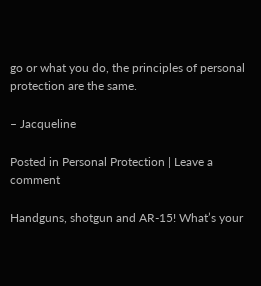go or what you do, the principles of personal protection are the same.

– Jacqueline

Posted in Personal Protection | Leave a comment

Handguns, shotgun and AR-15! What’s your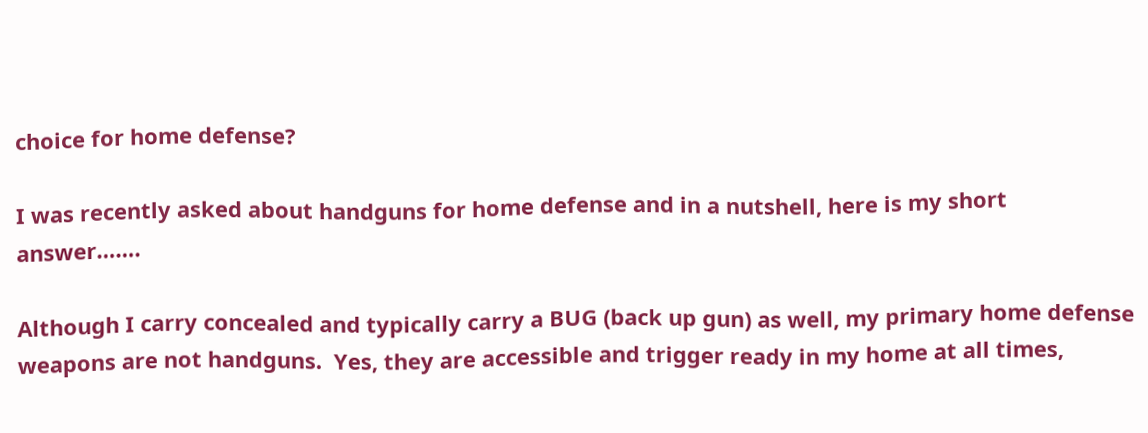choice for home defense?

I was recently asked about handguns for home defense and in a nutshell, here is my short answer…….

Although I carry concealed and typically carry a BUG (back up gun) as well, my primary home defense weapons are not handguns.  Yes, they are accessible and trigger ready in my home at all times,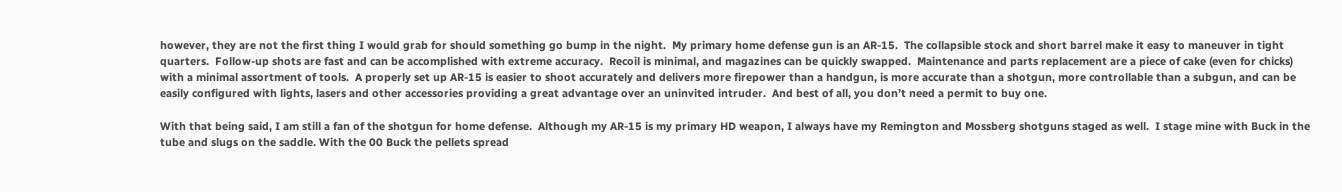however, they are not the first thing I would grab for should something go bump in the night.  My primary home defense gun is an AR-15.  The collapsible stock and short barrel make it easy to maneuver in tight quarters.  Follow-up shots are fast and can be accomplished with extreme accuracy.  Recoil is minimal, and magazines can be quickly swapped.  Maintenance and parts replacement are a piece of cake (even for chicks) with a minimal assortment of tools.  A properly set up AR-15 is easier to shoot accurately and delivers more firepower than a handgun, is more accurate than a shotgun, more controllable than a subgun, and can be easily configured with lights, lasers and other accessories providing a great advantage over an uninvited intruder.  And best of all, you don’t need a permit to buy one.

With that being said, I am still a fan of the shotgun for home defense.  Although my AR-15 is my primary HD weapon, I always have my Remington and Mossberg shotguns staged as well.  I stage mine with Buck in the tube and slugs on the saddle. With the 00 Buck the pellets spread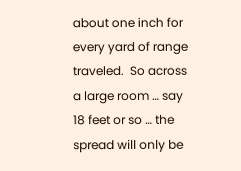about one inch for every yard of range traveled.  So across a large room … say 18 feet or so … the spread will only be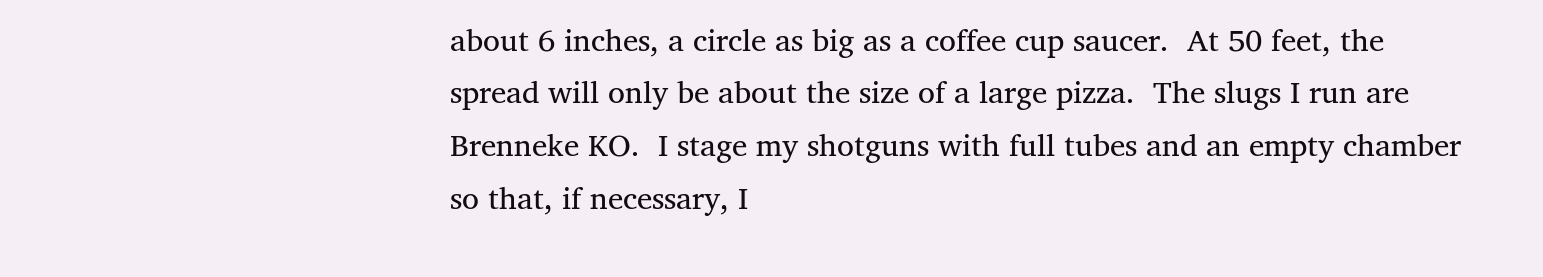about 6 inches, a circle as big as a coffee cup saucer.  At 50 feet, the spread will only be about the size of a large pizza.  The slugs I run are Brenneke KO.  I stage my shotguns with full tubes and an empty chamber so that, if necessary, I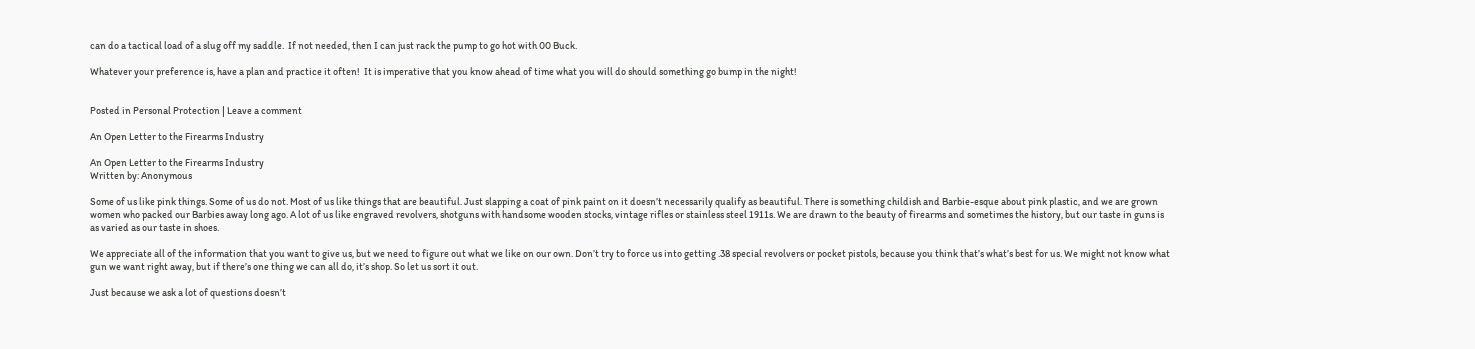can do a tactical load of a slug off my saddle.  If not needed, then I can just rack the pump to go hot with 00 Buck.

Whatever your preference is, have a plan and practice it often!  It is imperative that you know ahead of time what you will do should something go bump in the night!


Posted in Personal Protection | Leave a comment

An Open Letter to the Firearms Industry

An Open Letter to the Firearms Industry
Written by: Anonymous

Some of us like pink things. Some of us do not. Most of us like things that are beautiful. Just slapping a coat of pink paint on it doesn’t necessarily qualify as beautiful. There is something childish and Barbie-esque about pink plastic, and we are grown women who packed our Barbies away long ago. A lot of us like engraved revolvers, shotguns with handsome wooden stocks, vintage rifles or stainless steel 1911s. We are drawn to the beauty of firearms and sometimes the history, but our taste in guns is as varied as our taste in shoes.

We appreciate all of the information that you want to give us, but we need to figure out what we like on our own. Don’t try to force us into getting .38 special revolvers or pocket pistols, because you think that’s what’s best for us. We might not know what gun we want right away, but if there’s one thing we can all do, it’s shop. So let us sort it out.

Just because we ask a lot of questions doesn’t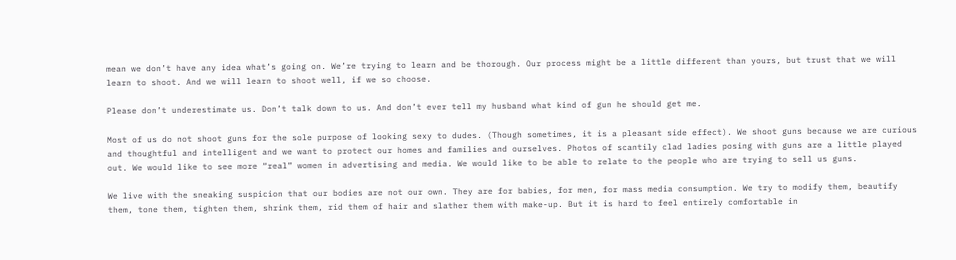mean we don’t have any idea what’s going on. We’re trying to learn and be thorough. Our process might be a little different than yours, but trust that we will learn to shoot. And we will learn to shoot well, if we so choose.

Please don’t underestimate us. Don’t talk down to us. And don’t ever tell my husband what kind of gun he should get me.

Most of us do not shoot guns for the sole purpose of looking sexy to dudes. (Though sometimes, it is a pleasant side effect). We shoot guns because we are curious and thoughtful and intelligent and we want to protect our homes and families and ourselves. Photos of scantily clad ladies posing with guns are a little played out. We would like to see more “real” women in advertising and media. We would like to be able to relate to the people who are trying to sell us guns.

We live with the sneaking suspicion that our bodies are not our own. They are for babies, for men, for mass media consumption. We try to modify them, beautify them, tone them, tighten them, shrink them, rid them of hair and slather them with make-up. But it is hard to feel entirely comfortable in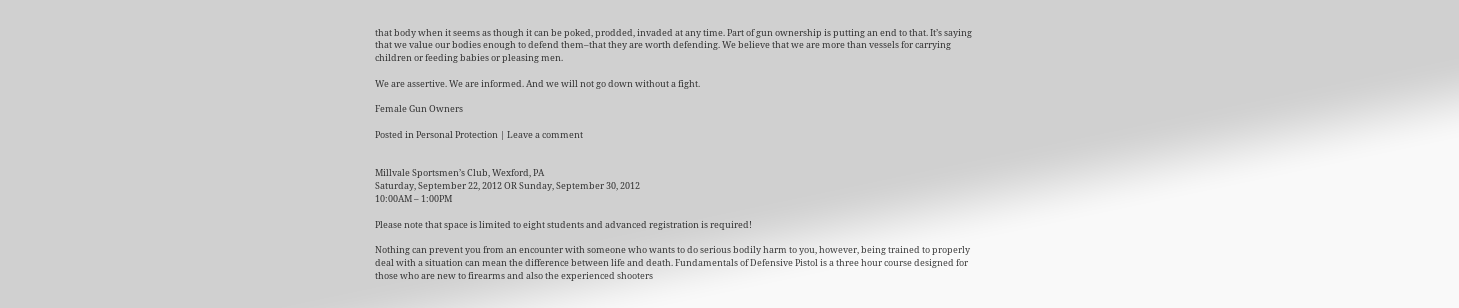that body when it seems as though it can be poked, prodded, invaded at any time. Part of gun ownership is putting an end to that. It’s saying that we value our bodies enough to defend them–that they are worth defending. We believe that we are more than vessels for carrying children or feeding babies or pleasing men.

We are assertive. We are informed. And we will not go down without a fight.

Female Gun Owners

Posted in Personal Protection | Leave a comment


Millvale Sportsmen’s Club, Wexford, PA
Saturday, September 22, 2012 OR Sunday, September 30, 2012
10:00AM – 1:00PM

Please note that space is limited to eight students and advanced registration is required!

Nothing can prevent you from an encounter with someone who wants to do serious bodily harm to you, however, being trained to properly deal with a situation can mean the difference between life and death. Fundamentals of Defensive Pistol is a three hour course designed for those who are new to firearms and also the experienced shooters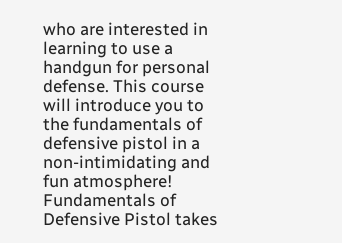who are interested in learning to use a handgun for personal defense. This course will introduce you to the fundamentals of defensive pistol in a non-intimidating and fun atmosphere! Fundamentals of Defensive Pistol takes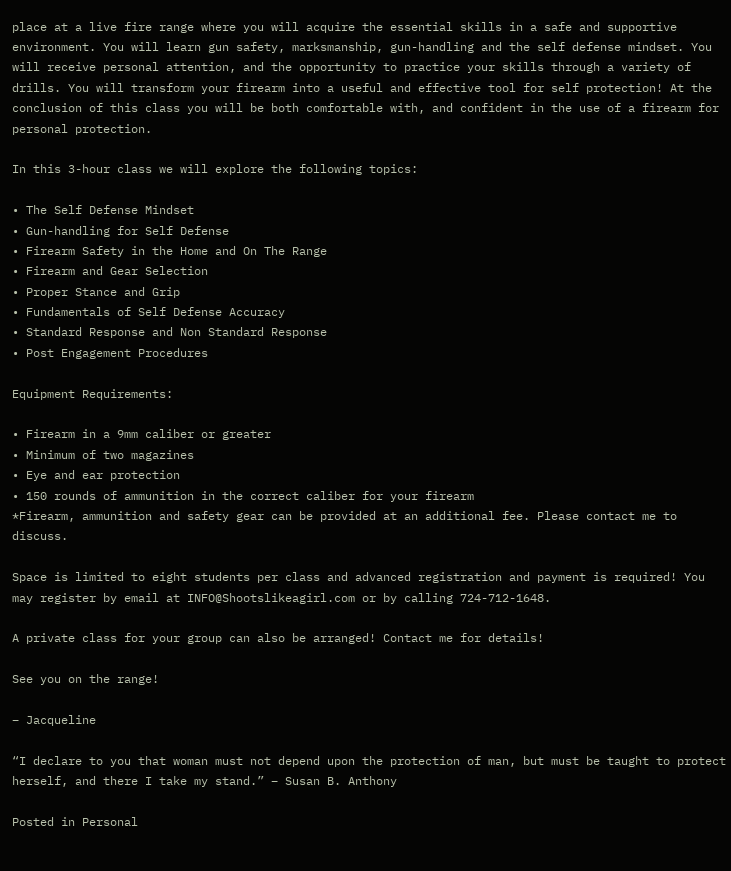place at a live fire range where you will acquire the essential skills in a safe and supportive environment. You will learn gun safety, marksmanship, gun-handling and the self defense mindset. You will receive personal attention, and the opportunity to practice your skills through a variety of drills. You will transform your firearm into a useful and effective tool for self protection! At the conclusion of this class you will be both comfortable with, and confident in the use of a firearm for personal protection.

In this 3-hour class we will explore the following topics:

• The Self Defense Mindset
• Gun-handling for Self Defense
• Firearm Safety in the Home and On The Range
• Firearm and Gear Selection
• Proper Stance and Grip
• Fundamentals of Self Defense Accuracy
• Standard Response and Non Standard Response
• Post Engagement Procedures

Equipment Requirements:

• Firearm in a 9mm caliber or greater
• Minimum of two magazines
• Eye and ear protection
• 150 rounds of ammunition in the correct caliber for your firearm
*Firearm, ammunition and safety gear can be provided at an additional fee. Please contact me to discuss.

Space is limited to eight students per class and advanced registration and payment is required! You may register by email at INFO@Shootslikeagirl.com or by calling 724-712-1648.

A private class for your group can also be arranged! Contact me for details!

See you on the range!

– Jacqueline

“I declare to you that woman must not depend upon the protection of man, but must be taught to protect herself, and there I take my stand.” – Susan B. Anthony

Posted in Personal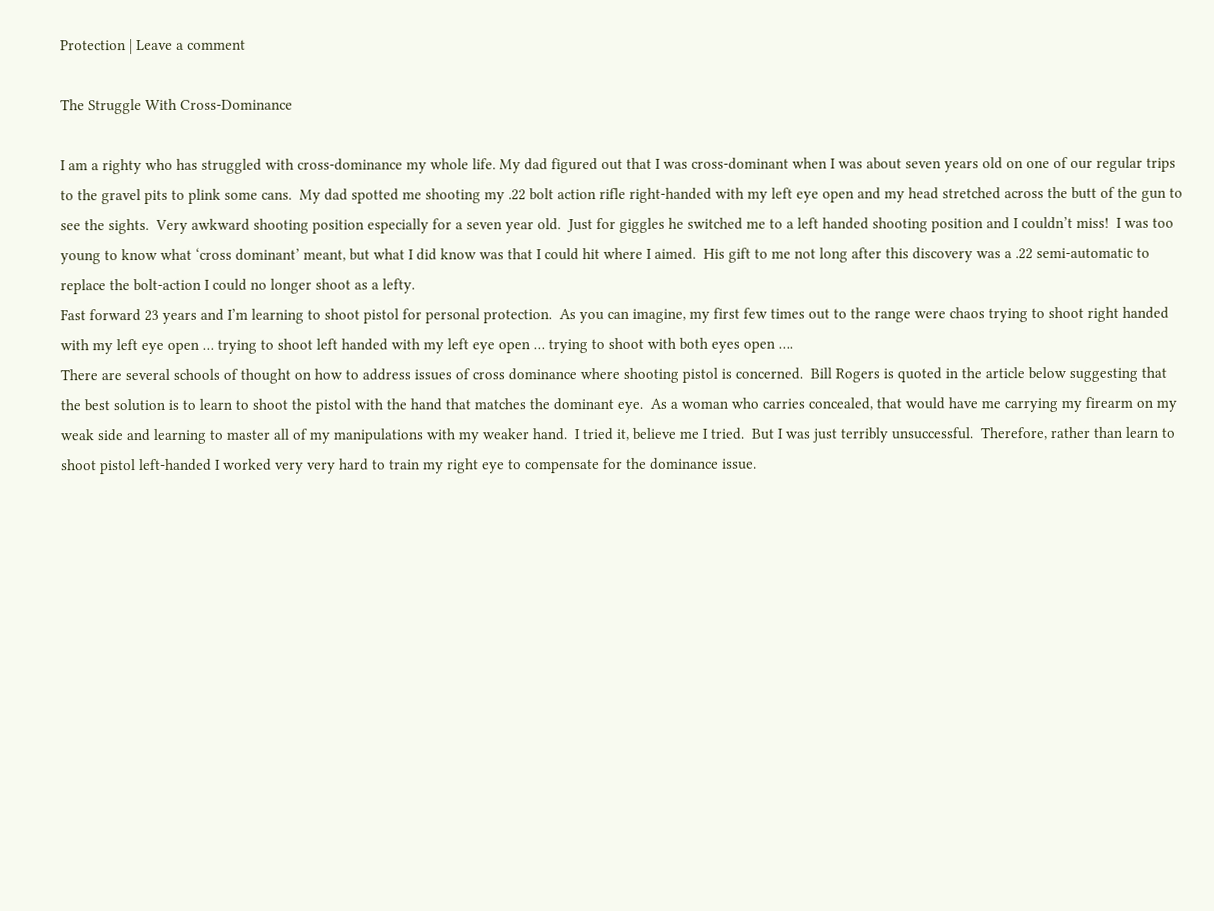Protection | Leave a comment

The Struggle With Cross-Dominance

I am a righty who has struggled with cross-dominance my whole life. My dad figured out that I was cross-dominant when I was about seven years old on one of our regular trips to the gravel pits to plink some cans.  My dad spotted me shooting my .22 bolt action rifle right-handed with my left eye open and my head stretched across the butt of the gun to see the sights.  Very awkward shooting position especially for a seven year old.  Just for giggles he switched me to a left handed shooting position and I couldn’t miss!  I was too young to know what ‘cross dominant’ meant, but what I did know was that I could hit where I aimed.  His gift to me not long after this discovery was a .22 semi-automatic to replace the bolt-action I could no longer shoot as a lefty.
Fast forward 23 years and I’m learning to shoot pistol for personal protection.  As you can imagine, my first few times out to the range were chaos trying to shoot right handed with my left eye open … trying to shoot left handed with my left eye open … trying to shoot with both eyes open ….
There are several schools of thought on how to address issues of cross dominance where shooting pistol is concerned.  Bill Rogers is quoted in the article below suggesting that the best solution is to learn to shoot the pistol with the hand that matches the dominant eye.  As a woman who carries concealed, that would have me carrying my firearm on my weak side and learning to master all of my manipulations with my weaker hand.  I tried it, believe me I tried.  But I was just terribly unsuccessful.  Therefore, rather than learn to shoot pistol left-handed I worked very very hard to train my right eye to compensate for the dominance issue.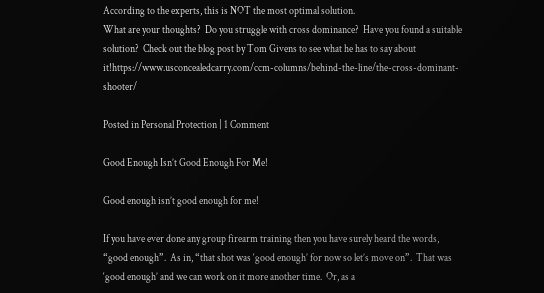According to the experts, this is NOT the most optimal solution.
What are your thoughts?  Do you struggle with cross dominance?  Have you found a suitable solution?  Check out the blog post by Tom Givens to see what he has to say about it!https://www.usconcealedcarry.com/ccm-columns/behind-the-line/the-cross-dominant-shooter/

Posted in Personal Protection | 1 Comment

Good Enough Isn’t Good Enough For Me!

Good enough isn’t good enough for me!

If you have ever done any group firearm training then you have surely heard the words, “good enough”.  As in, “that shot was ‘good enough’ for now so let’s move on”.  That was ‘good enough’ and we can work on it more another time.  Or, as a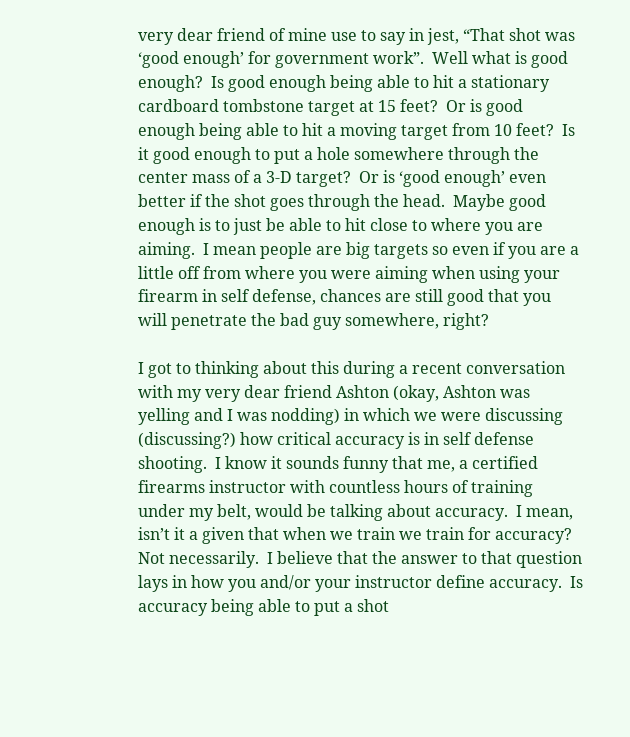very dear friend of mine use to say in jest, “That shot was ‘good enough’ for government work”.  Well what is good enough?  Is good enough being able to hit a stationary cardboard tombstone target at 15 feet?  Or is good enough being able to hit a moving target from 10 feet?  Is it good enough to put a hole somewhere through the center mass of a 3-D target?  Or is ‘good enough’ even better if the shot goes through the head.  Maybe good enough is to just be able to hit close to where you are aiming.  I mean people are big targets so even if you are a little off from where you were aiming when using your firearm in self defense, chances are still good that you will penetrate the bad guy somewhere, right?

I got to thinking about this during a recent conversation with my very dear friend Ashton (okay, Ashton was yelling and I was nodding) in which we were discussing (discussing?) how critical accuracy is in self defense shooting.  I know it sounds funny that me, a certified firearms instructor with countless hours of training under my belt, would be talking about accuracy.  I mean, isn’t it a given that when we train we train for accuracy? Not necessarily.  I believe that the answer to that question lays in how you and/or your instructor define accuracy.  Is accuracy being able to put a shot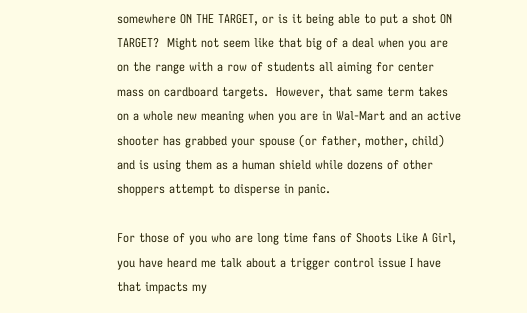somewhere ON THE TARGET, or is it being able to put a shot ON TARGET?  Might not seem like that big of a deal when you are on the range with a row of students all aiming for center mass on cardboard targets.  However, that same term takes on a whole new meaning when you are in Wal-Mart and an active shooter has grabbed your spouse (or father, mother, child) and is using them as a human shield while dozens of other shoppers attempt to disperse in panic.

For those of you who are long time fans of Shoots Like A Girl, you have heard me talk about a trigger control issue I have that impacts my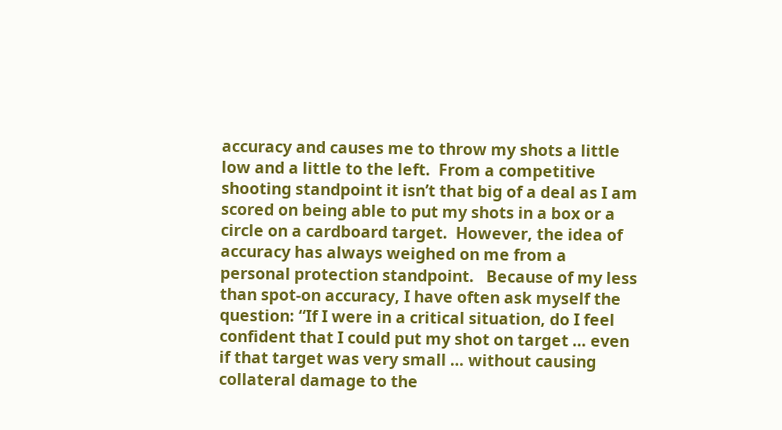accuracy and causes me to throw my shots a little low and a little to the left.  From a competitive shooting standpoint it isn’t that big of a deal as I am scored on being able to put my shots in a box or a circle on a cardboard target.  However, the idea of accuracy has always weighed on me from a personal protection standpoint.   Because of my less than spot-on accuracy, I have often ask myself the question: “If I were in a critical situation, do I feel confident that I could put my shot on target … even if that target was very small … without causing collateral damage to the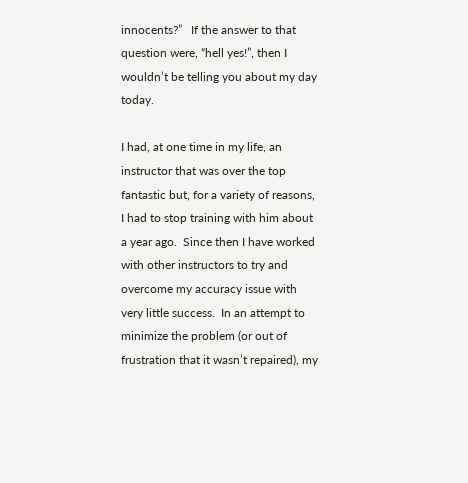innocents?”   If the answer to that question were, “hell yes!”, then I wouldn’t be telling you about my day today.

I had, at one time in my life, an instructor that was over the top fantastic but, for a variety of reasons, I had to stop training with him about a year ago.  Since then I have worked with other instructors to try and overcome my accuracy issue with very little success.  In an attempt to minimize the problem (or out of frustration that it wasn’t repaired), my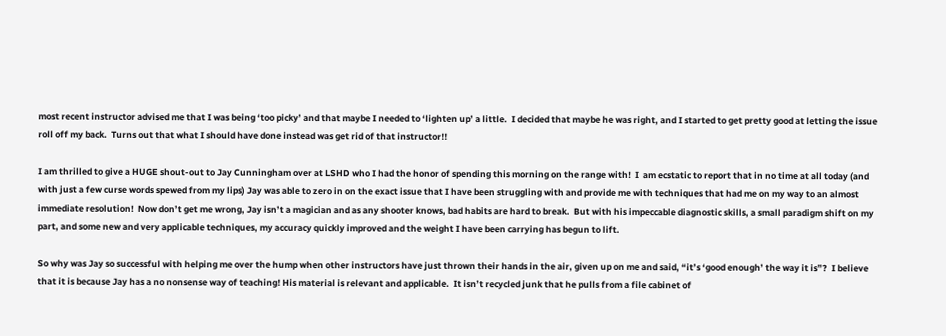most recent instructor advised me that I was being ‘too picky’ and that maybe I needed to ‘lighten up’ a little.  I decided that maybe he was right, and I started to get pretty good at letting the issue roll off my back.  Turns out that what I should have done instead was get rid of that instructor!!

I am thrilled to give a HUGE shout-out to Jay Cunningham over at LSHD who I had the honor of spending this morning on the range with!  I  am ecstatic to report that in no time at all today (and with just a few curse words spewed from my lips) Jay was able to zero in on the exact issue that I have been struggling with and provide me with techniques that had me on my way to an almost immediate resolution!  Now don’t get me wrong, Jay isn’t a magician and as any shooter knows, bad habits are hard to break.  But with his impeccable diagnostic skills, a small paradigm shift on my part, and some new and very applicable techniques, my accuracy quickly improved and the weight I have been carrying has begun to lift.

So why was Jay so successful with helping me over the hump when other instructors have just thrown their hands in the air, given up on me and said, “it’s ‘good enough’ the way it is”?  I believe that it is because Jay has a no nonsense way of teaching! His material is relevant and applicable.  It isn’t recycled junk that he pulls from a file cabinet of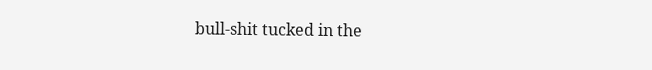bull-shit tucked in the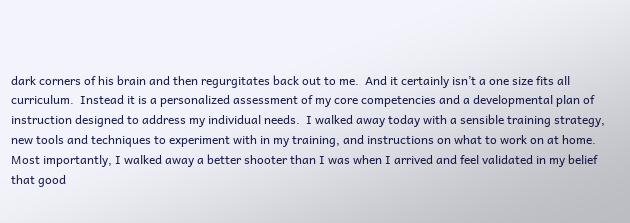dark corners of his brain and then regurgitates back out to me.  And it certainly isn’t a one size fits all curriculum.  Instead it is a personalized assessment of my core competencies and a developmental plan of instruction designed to address my individual needs.  I walked away today with a sensible training strategy, new tools and techniques to experiment with in my training, and instructions on what to work on at home.  Most importantly, I walked away a better shooter than I was when I arrived and feel validated in my belief that good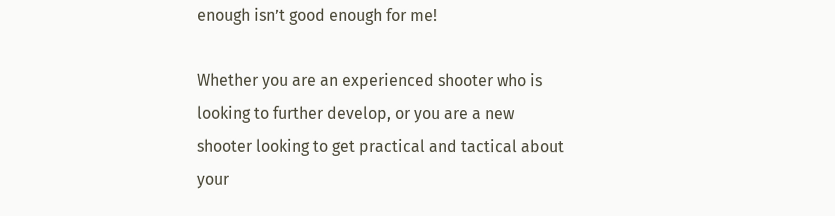enough isn’t good enough for me!

Whether you are an experienced shooter who is looking to further develop, or you are a new shooter looking to get practical and tactical about your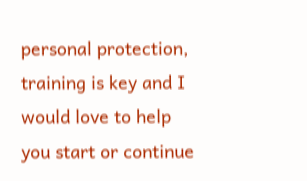personal protection, training is key and I would love to help you start or continue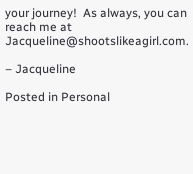your journey!  As always, you can reach me at Jacqueline@shootslikeagirl.com.

– Jacqueline

Posted in Personal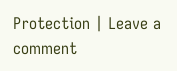Protection | Leave a comment